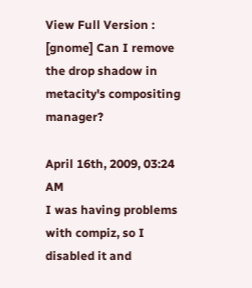View Full Version : [gnome] Can I remove the drop shadow in metacity's compositing manager?

April 16th, 2009, 03:24 AM
I was having problems with compiz, so I disabled it and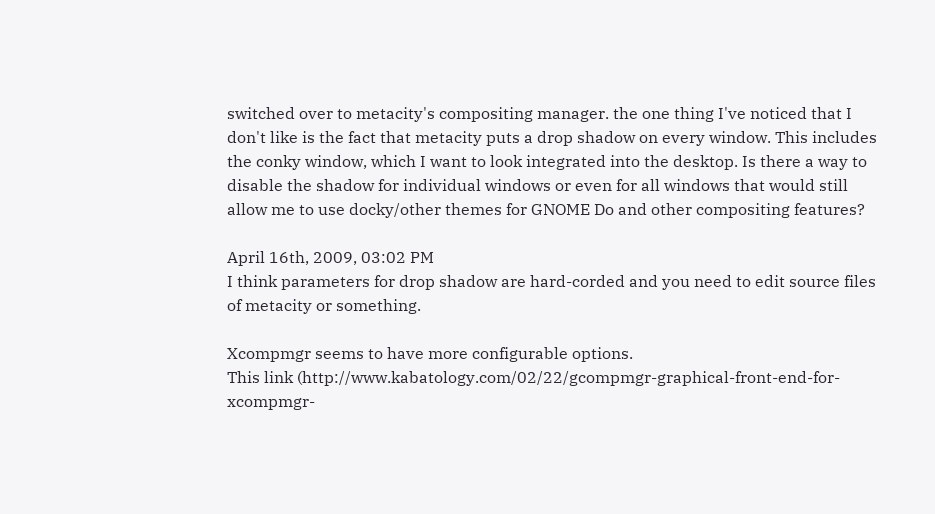switched over to metacity's compositing manager. the one thing I've noticed that I don't like is the fact that metacity puts a drop shadow on every window. This includes the conky window, which I want to look integrated into the desktop. Is there a way to disable the shadow for individual windows or even for all windows that would still allow me to use docky/other themes for GNOME Do and other compositing features?

April 16th, 2009, 03:02 PM
I think parameters for drop shadow are hard-corded and you need to edit source files of metacity or something.

Xcompmgr seems to have more configurable options.
This link (http://www.kabatology.com/02/22/gcompmgr-graphical-front-end-for-xcompmgr-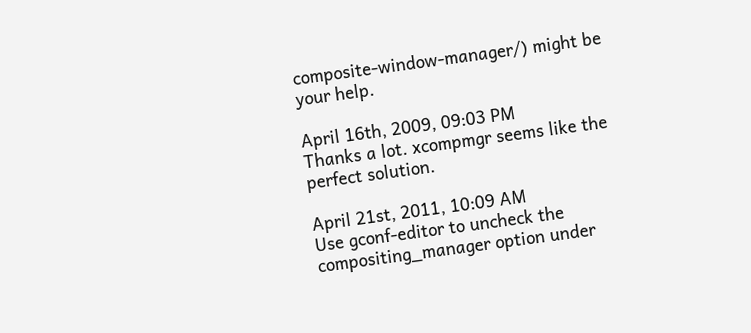composite-window-manager/) might be your help.

April 16th, 2009, 09:03 PM
Thanks a lot. xcompmgr seems like the perfect solution.

April 21st, 2011, 10:09 AM
Use gconf-editor to uncheck the compositing_manager option under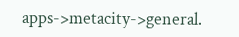apps->metacity->general.